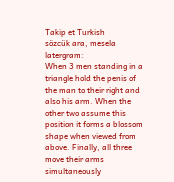Takip et Turkish
sözcük ara, mesela latergram:
When 3 men standing in a triangle hold the penis of the man to their right and also his arm. When the other two assume this position it forms a blossom shape when viewed from above. Finally, all three move their arms simultaneously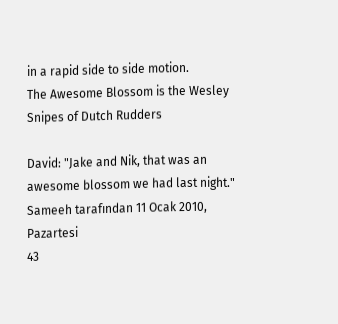in a rapid side to side motion.
The Awesome Blossom is the Wesley Snipes of Dutch Rudders

David: "Jake and Nik, that was an awesome blossom we had last night."
Sameeh tarafından 11 Ocak 2010, Pazartesi
43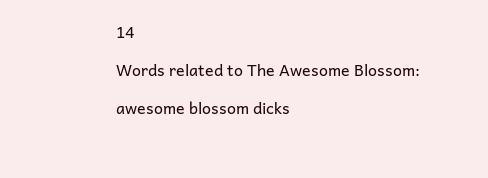14

Words related to The Awesome Blossom:

awesome blossom dicks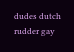dudes dutch rudder gay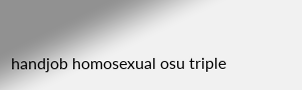handjob homosexual osu triple